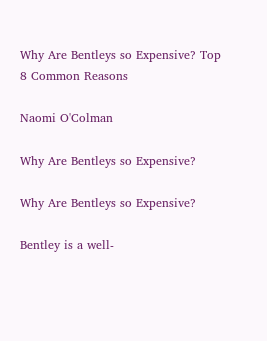Why Are Bentleys so Expensive? Top 8 Common Reasons

Naomi O'Colman

Why Are Bentleys so Expensive?

Why Are Bentleys so Expensive?

Bentley is a well-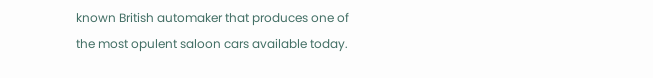known British automaker that produces one of the most opulent saloon cars available today.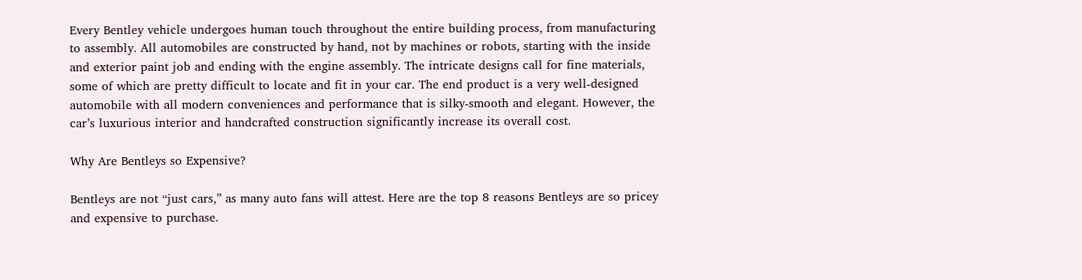Every Bentley vehicle undergoes human touch throughout the entire building process, from manufacturing to assembly. All automobiles are constructed by hand, not by machines or robots, starting with the inside and exterior paint job and ending with the engine assembly. The intricate designs call for fine materials, some of which are pretty difficult to locate and fit in your car. The end product is a very well-designed automobile with all modern conveniences and performance that is silky-smooth and elegant. However, the car’s luxurious interior and handcrafted construction significantly increase its overall cost.

Why Are Bentleys so Expensive?

Bentleys are not “just cars,” as many auto fans will attest. Here are the top 8 reasons Bentleys are so pricey and expensive to purchase.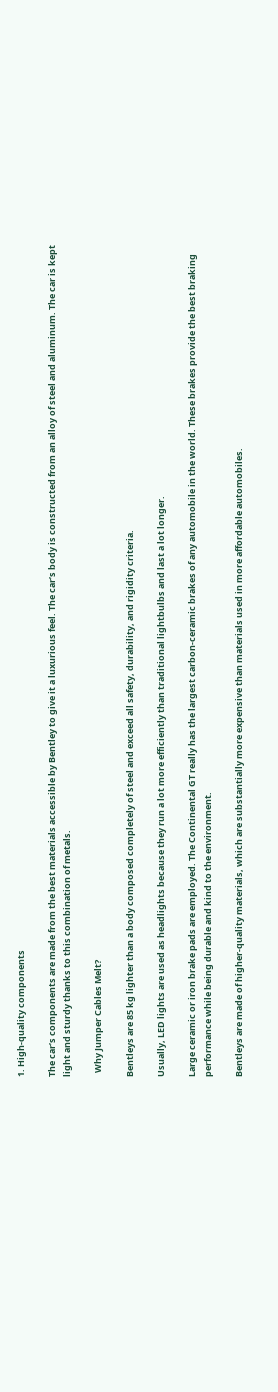1. High-quality components

The car’s components are made from the best materials accessible by Bentley to give it a luxurious feel. The car’s body is constructed from an alloy of steel and aluminum. The car is kept light and sturdy thanks to this combination of metals.

  Why Jumper Cables Melt?

Bentleys are 85 kg lighter than a body composed completely of steel and exceed all safety, durability, and rigidity criteria.

Usually, LED lights are used as headlights because they run a lot more efficiently than traditional lightbulbs and last a lot longer.

Large ceramic or iron brake pads are employed. The Continental GT really has the largest carbon-ceramic brakes of any automobile in the world. These brakes provide the best braking performance while being durable and kind to the environment.

Bentleys are made of higher-quality materials, which are substantially more expensive than materials used in more affordable automobiles.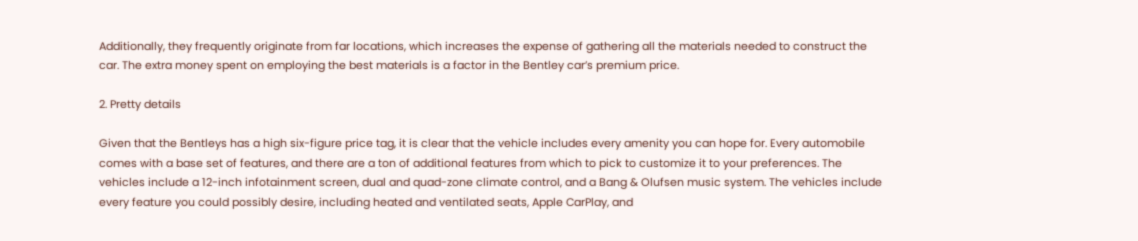Additionally, they frequently originate from far locations, which increases the expense of gathering all the materials needed to construct the car. The extra money spent on employing the best materials is a factor in the Bentley car’s premium price.

2. Pretty details

Given that the Bentleys has a high six-figure price tag, it is clear that the vehicle includes every amenity you can hope for. Every automobile comes with a base set of features, and there are a ton of additional features from which to pick to customize it to your preferences. The vehicles include a 12-inch infotainment screen, dual and quad-zone climate control, and a Bang & Olufsen music system. The vehicles include every feature you could possibly desire, including heated and ventilated seats, Apple CarPlay, and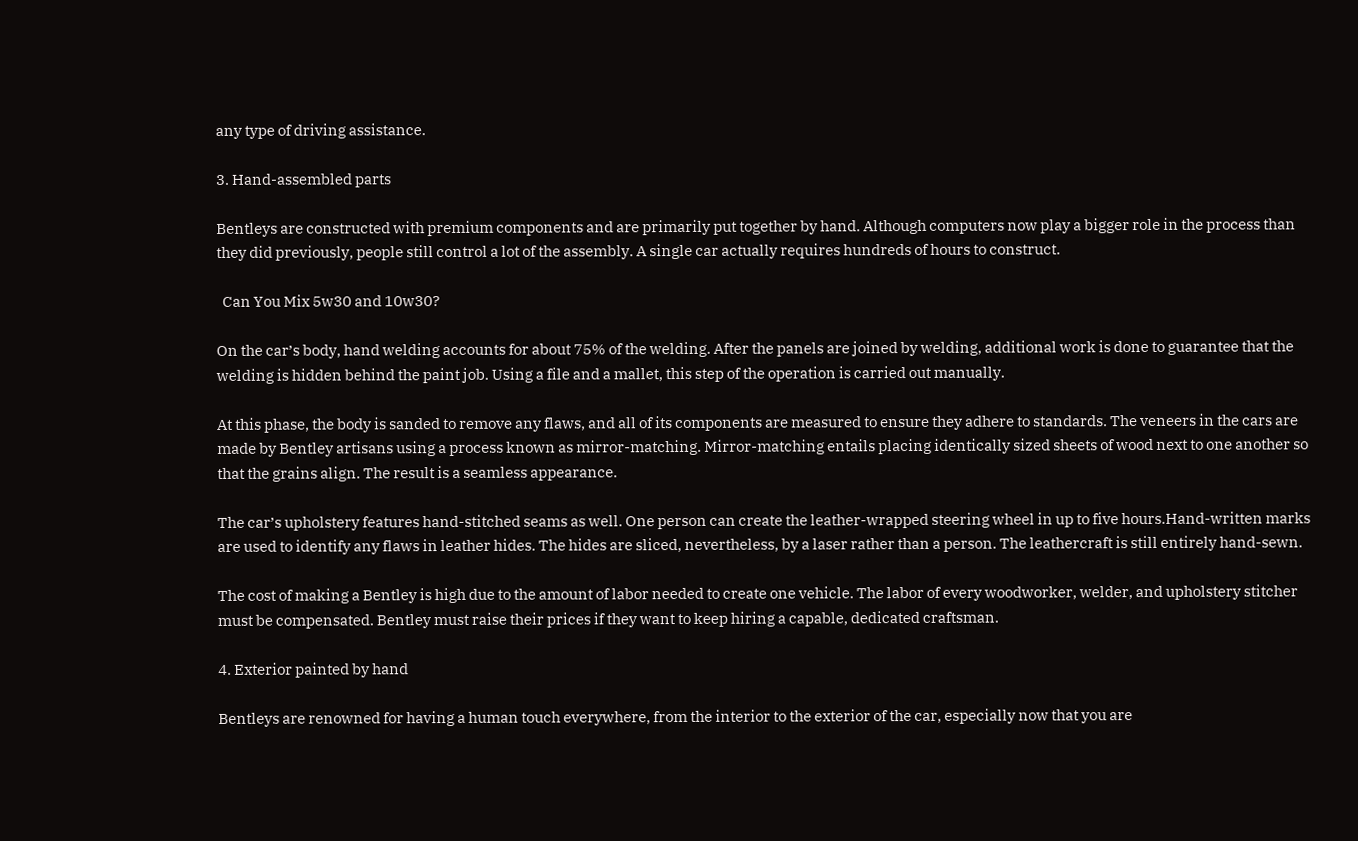any type of driving assistance.

3. Hand-assembled parts

Bentleys are constructed with premium components and are primarily put together by hand. Although computers now play a bigger role in the process than they did previously, people still control a lot of the assembly. A single car actually requires hundreds of hours to construct.

  Can You Mix 5w30 and 10w30?

On the car’s body, hand welding accounts for about 75% of the welding. After the panels are joined by welding, additional work is done to guarantee that the welding is hidden behind the paint job. Using a file and a mallet, this step of the operation is carried out manually.

At this phase, the body is sanded to remove any flaws, and all of its components are measured to ensure they adhere to standards. The veneers in the cars are made by Bentley artisans using a process known as mirror-matching. Mirror-matching entails placing identically sized sheets of wood next to one another so that the grains align. The result is a seamless appearance.

The car’s upholstery features hand-stitched seams as well. One person can create the leather-wrapped steering wheel in up to five hours.Hand-written marks are used to identify any flaws in leather hides. The hides are sliced, nevertheless, by a laser rather than a person. The leathercraft is still entirely hand-sewn.

The cost of making a Bentley is high due to the amount of labor needed to create one vehicle. The labor of every woodworker, welder, and upholstery stitcher must be compensated. Bentley must raise their prices if they want to keep hiring a capable, dedicated craftsman.

4. Exterior painted by hand

Bentleys are renowned for having a human touch everywhere, from the interior to the exterior of the car, especially now that you are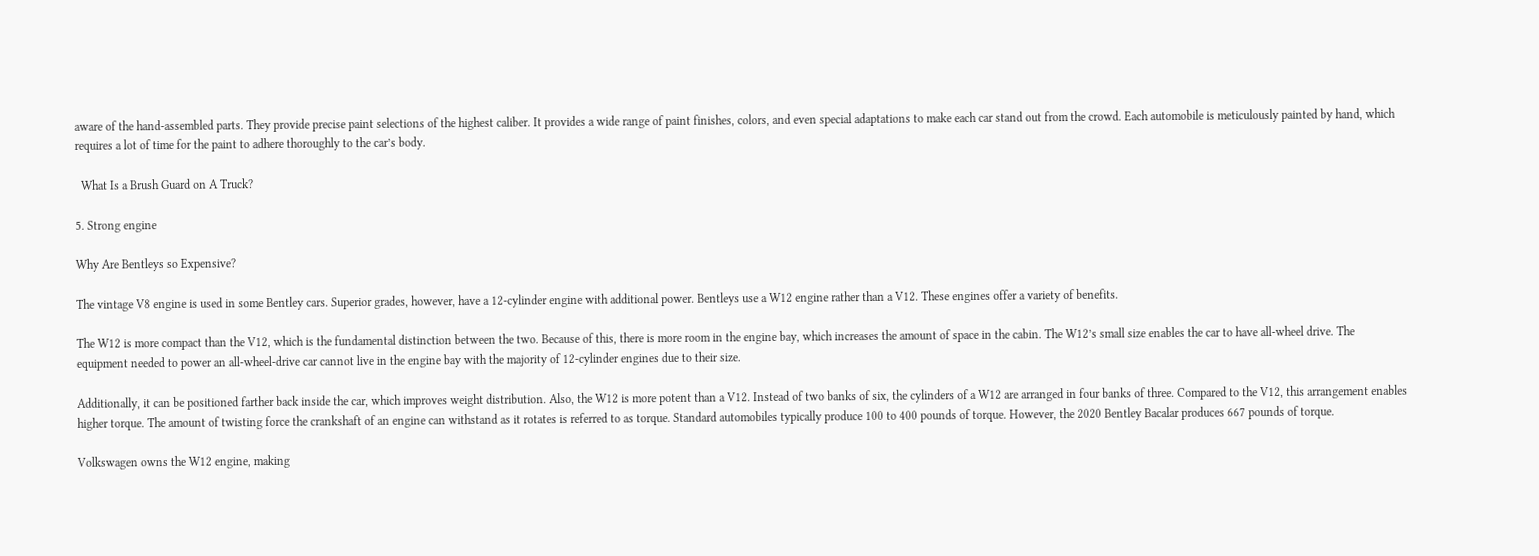aware of the hand-assembled parts. They provide precise paint selections of the highest caliber. It provides a wide range of paint finishes, colors, and even special adaptations to make each car stand out from the crowd. Each automobile is meticulously painted by hand, which requires a lot of time for the paint to adhere thoroughly to the car’s body.

  What Is a Brush Guard on A Truck?

5. Strong engine

Why Are Bentleys so Expensive?

The vintage V8 engine is used in some Bentley cars. Superior grades, however, have a 12-cylinder engine with additional power. Bentleys use a W12 engine rather than a V12. These engines offer a variety of benefits.

The W12 is more compact than the V12, which is the fundamental distinction between the two. Because of this, there is more room in the engine bay, which increases the amount of space in the cabin. The W12’s small size enables the car to have all-wheel drive. The equipment needed to power an all-wheel-drive car cannot live in the engine bay with the majority of 12-cylinder engines due to their size.

Additionally, it can be positioned farther back inside the car, which improves weight distribution. Also, the W12 is more potent than a V12. Instead of two banks of six, the cylinders of a W12 are arranged in four banks of three. Compared to the V12, this arrangement enables higher torque. The amount of twisting force the crankshaft of an engine can withstand as it rotates is referred to as torque. Standard automobiles typically produce 100 to 400 pounds of torque. However, the 2020 Bentley Bacalar produces 667 pounds of torque.

Volkswagen owns the W12 engine, making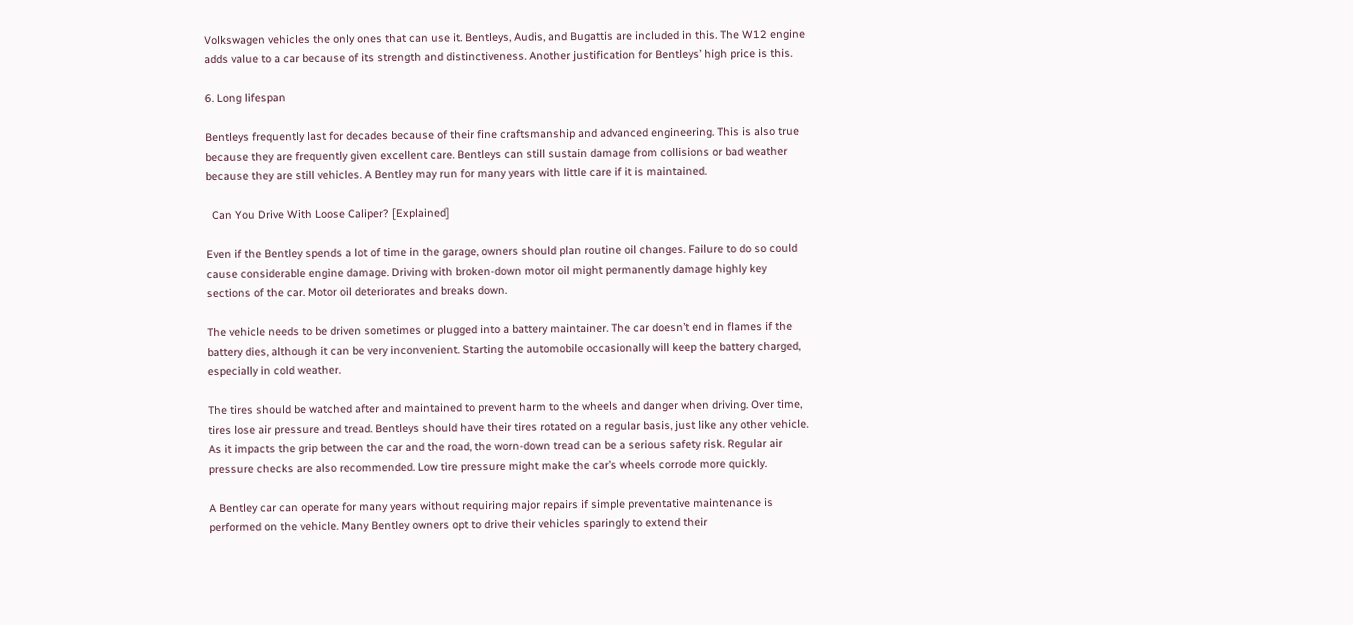Volkswagen vehicles the only ones that can use it. Bentleys, Audis, and Bugattis are included in this. The W12 engine adds value to a car because of its strength and distinctiveness. Another justification for Bentleys’ high price is this.

6. Long lifespan

Bentleys frequently last for decades because of their fine craftsmanship and advanced engineering. This is also true because they are frequently given excellent care. Bentleys can still sustain damage from collisions or bad weather because they are still vehicles. A Bentley may run for many years with little care if it is maintained.

  Can You Drive With Loose Caliper? [Explained]

Even if the Bentley spends a lot of time in the garage, owners should plan routine oil changes. Failure to do so could cause considerable engine damage. Driving with broken-down motor oil might permanently damage highly key sections of the car. Motor oil deteriorates and breaks down.

The vehicle needs to be driven sometimes or plugged into a battery maintainer. The car doesn’t end in flames if the battery dies, although it can be very inconvenient. Starting the automobile occasionally will keep the battery charged, especially in cold weather.

The tires should be watched after and maintained to prevent harm to the wheels and danger when driving. Over time, tires lose air pressure and tread. Bentleys should have their tires rotated on a regular basis, just like any other vehicle. As it impacts the grip between the car and the road, the worn-down tread can be a serious safety risk. Regular air pressure checks are also recommended. Low tire pressure might make the car’s wheels corrode more quickly.

A Bentley car can operate for many years without requiring major repairs if simple preventative maintenance is performed on the vehicle. Many Bentley owners opt to drive their vehicles sparingly to extend their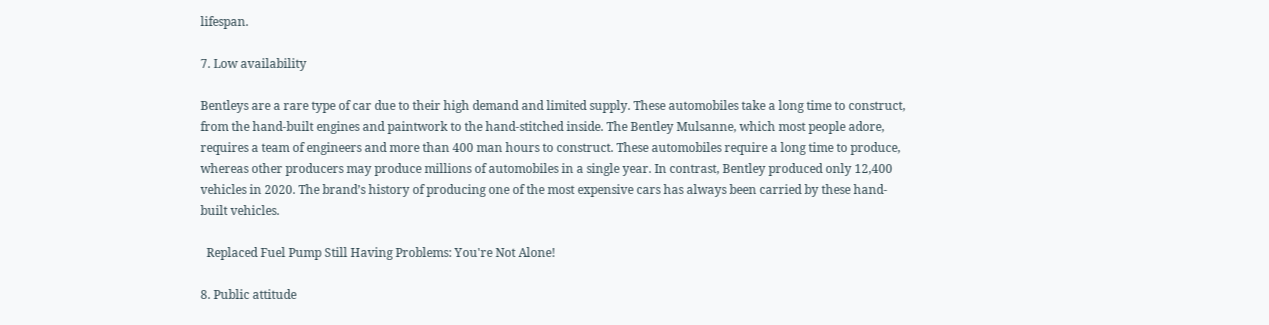lifespan.

7. Low availability

Bentleys are a rare type of car due to their high demand and limited supply. These automobiles take a long time to construct, from the hand-built engines and paintwork to the hand-stitched inside. The Bentley Mulsanne, which most people adore, requires a team of engineers and more than 400 man hours to construct. These automobiles require a long time to produce, whereas other producers may produce millions of automobiles in a single year. In contrast, Bentley produced only 12,400 vehicles in 2020. The brand’s history of producing one of the most expensive cars has always been carried by these hand-built vehicles.

  Replaced Fuel Pump Still Having Problems: You're Not Alone!

8. Public attitude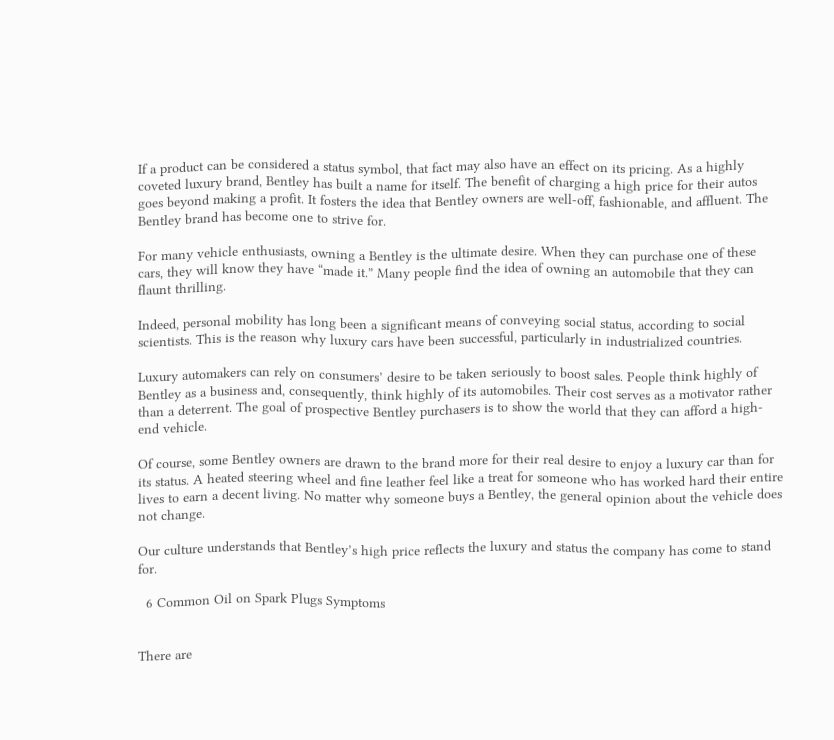If a product can be considered a status symbol, that fact may also have an effect on its pricing. As a highly coveted luxury brand, Bentley has built a name for itself. The benefit of charging a high price for their autos goes beyond making a profit. It fosters the idea that Bentley owners are well-off, fashionable, and affluent. The Bentley brand has become one to strive for.

For many vehicle enthusiasts, owning a Bentley is the ultimate desire. When they can purchase one of these cars, they will know they have “made it.” Many people find the idea of owning an automobile that they can flaunt thrilling.

Indeed, personal mobility has long been a significant means of conveying social status, according to social scientists. This is the reason why luxury cars have been successful, particularly in industrialized countries.

Luxury automakers can rely on consumers’ desire to be taken seriously to boost sales. People think highly of Bentley as a business and, consequently, think highly of its automobiles. Their cost serves as a motivator rather than a deterrent. The goal of prospective Bentley purchasers is to show the world that they can afford a high-end vehicle.

Of course, some Bentley owners are drawn to the brand more for their real desire to enjoy a luxury car than for its status. A heated steering wheel and fine leather feel like a treat for someone who has worked hard their entire lives to earn a decent living. No matter why someone buys a Bentley, the general opinion about the vehicle does not change.

Our culture understands that Bentley’s high price reflects the luxury and status the company has come to stand for.

  6 Common Oil on Spark Plugs Symptoms


There are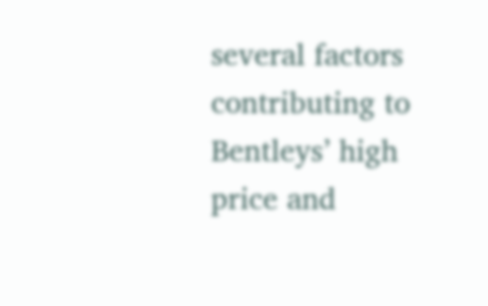several factors contributing to Bentleys’ high price and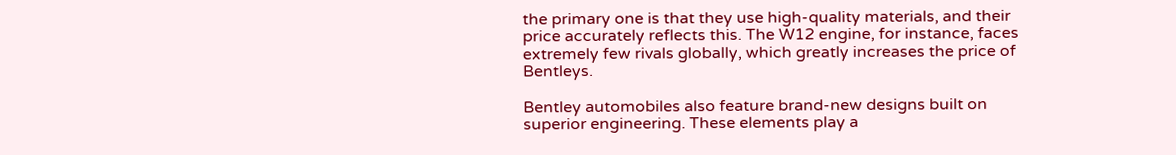the primary one is that they use high-quality materials, and their price accurately reflects this. The W12 engine, for instance, faces extremely few rivals globally, which greatly increases the price of Bentleys.

Bentley automobiles also feature brand-new designs built on superior engineering. These elements play a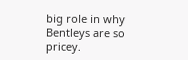big role in why Bentleys are so pricey.